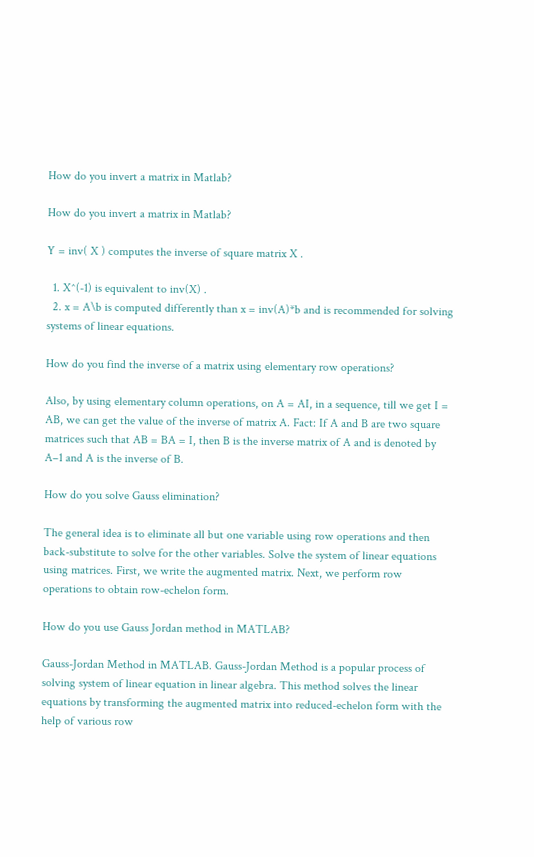How do you invert a matrix in Matlab?

How do you invert a matrix in Matlab?

Y = inv( X ) computes the inverse of square matrix X .

  1. X^(-1) is equivalent to inv(X) .
  2. x = A\b is computed differently than x = inv(A)*b and is recommended for solving systems of linear equations.

How do you find the inverse of a matrix using elementary row operations?

Also, by using elementary column operations, on A = AI, in a sequence, till we get I = AB, we can get the value of the inverse of matrix A. Fact: If A and B are two square matrices such that AB = BA = I, then B is the inverse matrix of A and is denoted by A–1 and A is the inverse of B.

How do you solve Gauss elimination?

The general idea is to eliminate all but one variable using row operations and then back-substitute to solve for the other variables. Solve the system of linear equations using matrices. First, we write the augmented matrix. Next, we perform row operations to obtain row-echelon form.

How do you use Gauss Jordan method in MATLAB?

Gauss-Jordan Method in MATLAB. Gauss-Jordan Method is a popular process of solving system of linear equation in linear algebra. This method solves the linear equations by transforming the augmented matrix into reduced-echelon form with the help of various row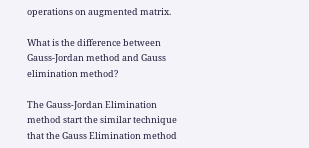operations on augmented matrix.

What is the difference between Gauss-Jordan method and Gauss elimination method?

The Gauss-Jordan Elimination method start the similar technique that the Gauss Elimination method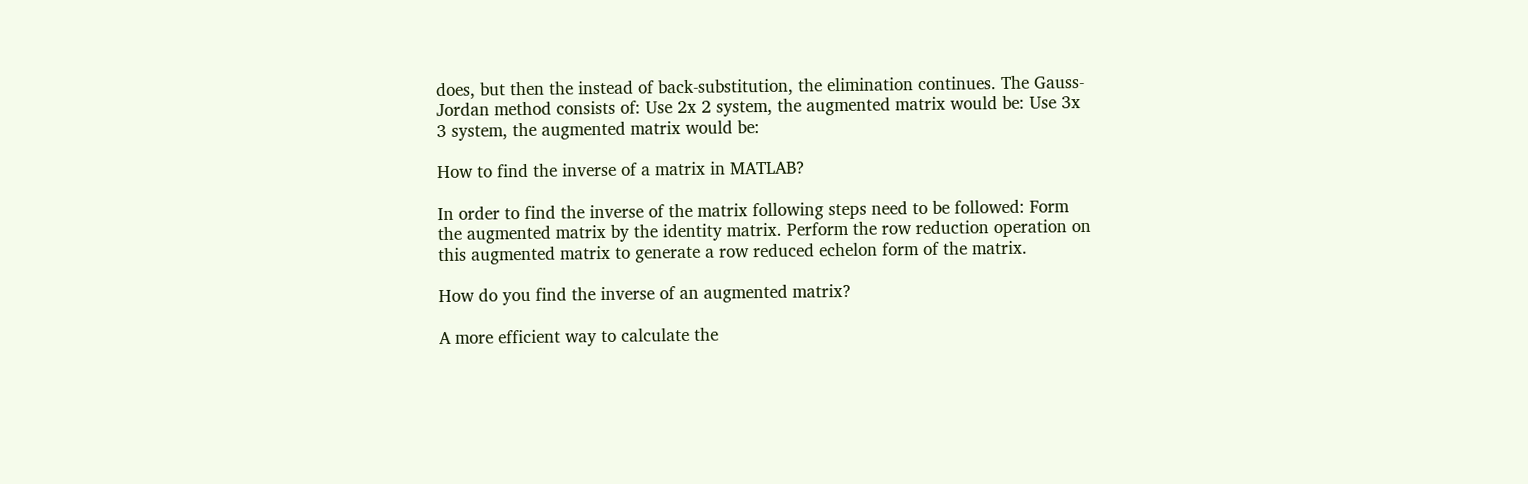does, but then the instead of back-substitution, the elimination continues. The Gauss-Jordan method consists of: Use 2x 2 system, the augmented matrix would be: Use 3x 3 system, the augmented matrix would be:

How to find the inverse of a matrix in MATLAB?

In order to find the inverse of the matrix following steps need to be followed: Form the augmented matrix by the identity matrix. Perform the row reduction operation on this augmented matrix to generate a row reduced echelon form of the matrix.

How do you find the inverse of an augmented matrix?

A more efficient way to calculate the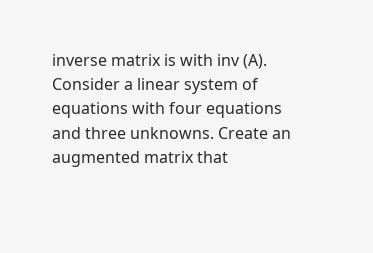inverse matrix is with inv (A). Consider a linear system of equations with four equations and three unknowns. Create an augmented matrix that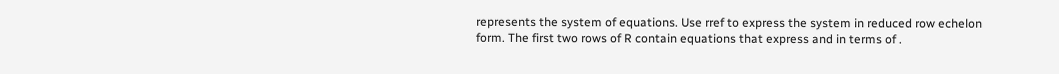represents the system of equations. Use rref to express the system in reduced row echelon form. The first two rows of R contain equations that express and in terms of .